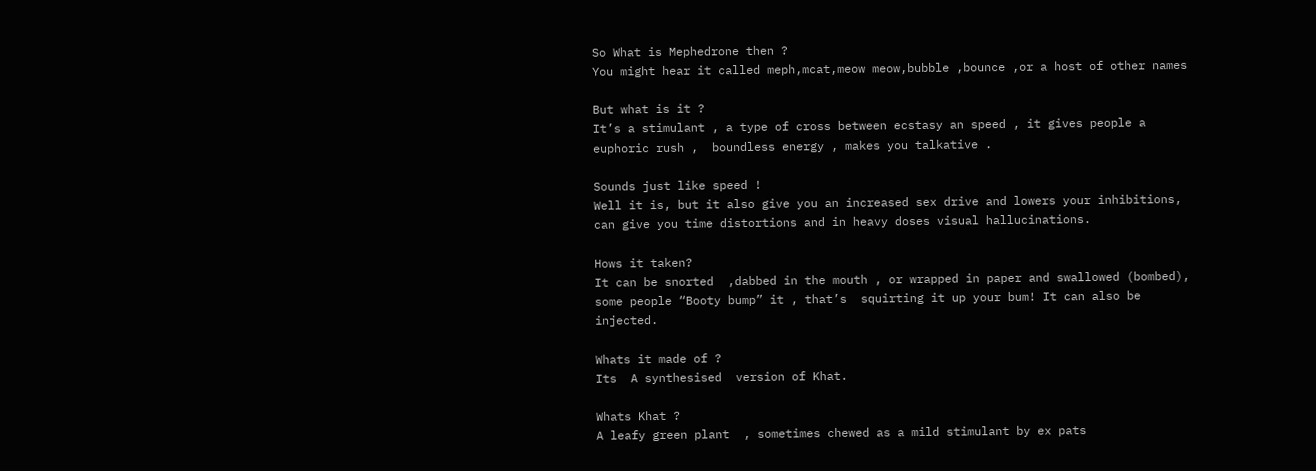So What is Mephedrone then ?
You might hear it called meph,mcat,meow meow,bubble ,bounce ,or a host of other names

But what is it ?
It’s a stimulant , a type of cross between ecstasy an speed , it gives people a euphoric rush ,  boundless energy , makes you talkative .

Sounds just like speed !
Well it is, but it also give you an increased sex drive and lowers your inhibitions, can give you time distortions and in heavy doses visual hallucinations.

Hows it taken?
It can be snorted  ,dabbed in the mouth , or wrapped in paper and swallowed (bombed), some people “Booty bump” it , that’s  squirting it up your bum! It can also be injected.

Whats it made of ?
Its  A synthesised  version of Khat.

Whats Khat ?
A leafy green plant  , sometimes chewed as a mild stimulant by ex pats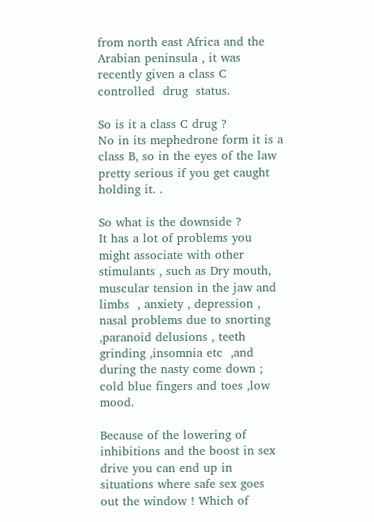from north east Africa and the Arabian peninsula , it was recently given a class C  controlled  drug  status.

So is it a class C drug ?
No in its mephedrone form it is a class B, so in the eyes of the law pretty serious if you get caught holding it. .

So what is the downside ?
It has a lot of problems you might associate with other stimulants , such as Dry mouth, muscular tension in the jaw and limbs  , anxiety , depression , nasal problems due to snorting ,paranoid delusions , teeth grinding ,insomnia etc  ,and during the nasty come down ; cold blue fingers and toes ,low mood.

Because of the lowering of inhibitions and the boost in sex drive you can end up in situations where safe sex goes out the window ! Which of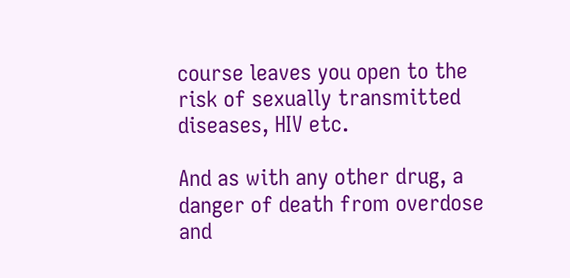course leaves you open to the risk of sexually transmitted diseases, HIV etc.

And as with any other drug, a danger of death from overdose and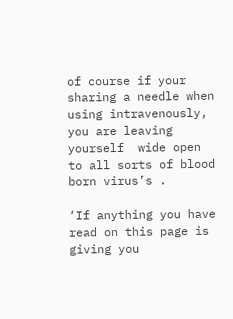of course if your sharing a needle when using intravenously, you are leaving yourself  wide open to all sorts of blood born virus’s .

‘If anything you have read on this page is giving you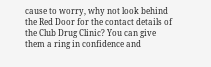cause to worry, why not look behind the Red Door for the contact details of the Club Drug Clinic? You can give them a ring in confidence and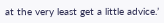at the very least get a little advice.’